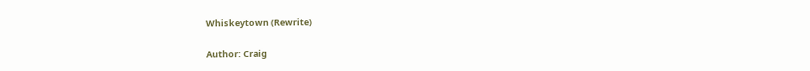Whiskeytown (Rewrite)

Author: Craig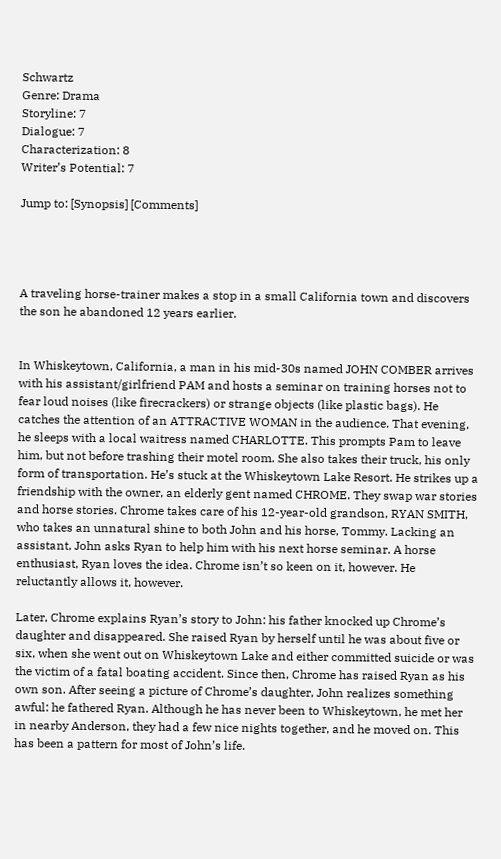Schwartz
Genre: Drama
Storyline: 7
Dialogue: 7
Characterization: 8
Writer’s Potential: 7

Jump to: [Synopsis] [Comments]




A traveling horse-trainer makes a stop in a small California town and discovers the son he abandoned 12 years earlier.


In Whiskeytown, California, a man in his mid-30s named JOHN COMBER arrives with his assistant/girlfriend PAM and hosts a seminar on training horses not to fear loud noises (like firecrackers) or strange objects (like plastic bags). He catches the attention of an ATTRACTIVE WOMAN in the audience. That evening, he sleeps with a local waitress named CHARLOTTE. This prompts Pam to leave him, but not before trashing their motel room. She also takes their truck, his only form of transportation. He’s stuck at the Whiskeytown Lake Resort. He strikes up a friendship with the owner, an elderly gent named CHROME. They swap war stories and horse stories. Chrome takes care of his 12-year-old grandson, RYAN SMITH, who takes an unnatural shine to both John and his horse, Tommy. Lacking an assistant, John asks Ryan to help him with his next horse seminar. A horse enthusiast, Ryan loves the idea. Chrome isn’t so keen on it, however. He reluctantly allows it, however.

Later, Chrome explains Ryan’s story to John: his father knocked up Chrome’s daughter and disappeared. She raised Ryan by herself until he was about five or six, when she went out on Whiskeytown Lake and either committed suicide or was the victim of a fatal boating accident. Since then, Chrome has raised Ryan as his own son. After seeing a picture of Chrome’s daughter, John realizes something awful: he fathered Ryan. Although he has never been to Whiskeytown, he met her in nearby Anderson, they had a few nice nights together, and he moved on. This has been a pattern for most of John’s life.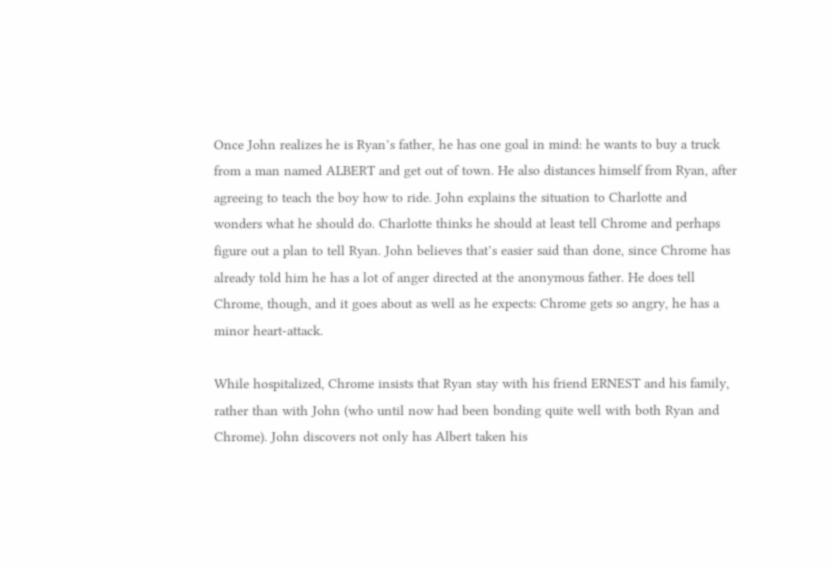Once John realizes he is Ryan’s father, he has one goal in mind: he wants to buy a truck from a man named ALBERT and get out of town. He also distances himself from Ryan, after agreeing to teach the boy how to ride. John explains the situation to Charlotte and wonders what he should do. Charlotte thinks he should at least tell Chrome and perhaps figure out a plan to tell Ryan. John believes that’s easier said than done, since Chrome has already told him he has a lot of anger directed at the anonymous father. He does tell Chrome, though, and it goes about as well as he expects: Chrome gets so angry, he has a minor heart-attack.

While hospitalized, Chrome insists that Ryan stay with his friend ERNEST and his family, rather than with John (who until now had been bonding quite well with both Ryan and Chrome). John discovers not only has Albert taken his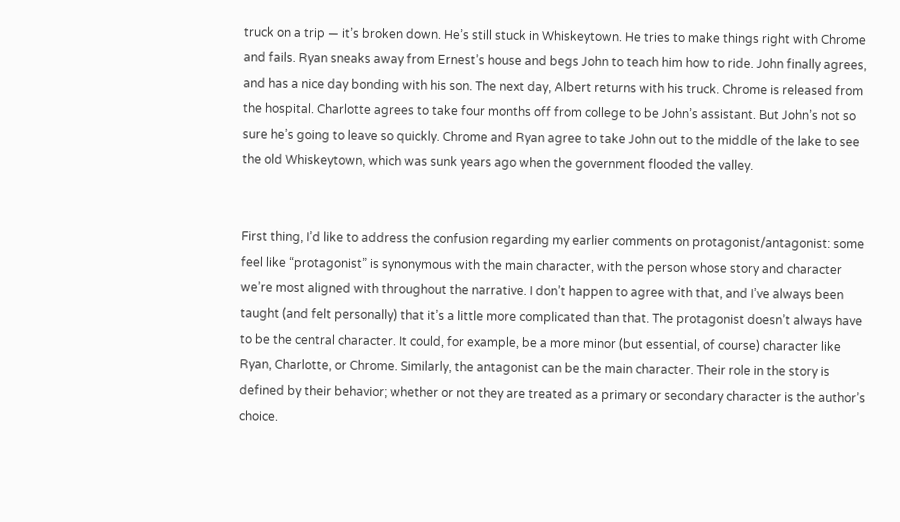truck on a trip — it’s broken down. He’s still stuck in Whiskeytown. He tries to make things right with Chrome and fails. Ryan sneaks away from Ernest’s house and begs John to teach him how to ride. John finally agrees, and has a nice day bonding with his son. The next day, Albert returns with his truck. Chrome is released from the hospital. Charlotte agrees to take four months off from college to be John’s assistant. But John’s not so sure he’s going to leave so quickly. Chrome and Ryan agree to take John out to the middle of the lake to see the old Whiskeytown, which was sunk years ago when the government flooded the valley.


First thing, I’d like to address the confusion regarding my earlier comments on protagonist/antagonist: some feel like “protagonist” is synonymous with the main character, with the person whose story and character we’re most aligned with throughout the narrative. I don’t happen to agree with that, and I’ve always been taught (and felt personally) that it’s a little more complicated than that. The protagonist doesn’t always have to be the central character. It could, for example, be a more minor (but essential, of course) character like Ryan, Charlotte, or Chrome. Similarly, the antagonist can be the main character. Their role in the story is defined by their behavior; whether or not they are treated as a primary or secondary character is the author’s choice.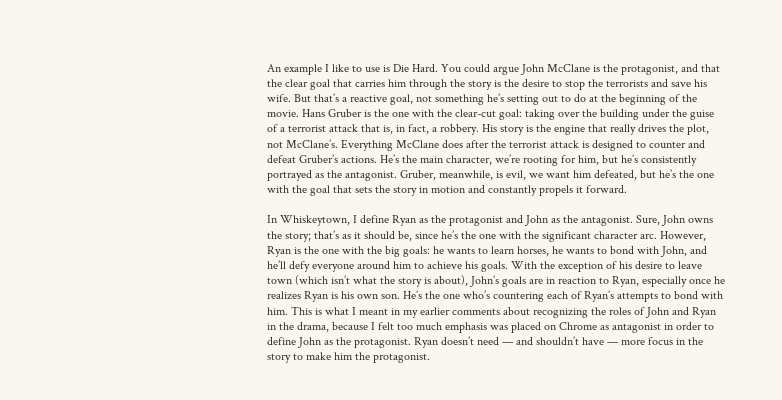An example I like to use is Die Hard. You could argue John McClane is the protagonist, and that the clear goal that carries him through the story is the desire to stop the terrorists and save his wife. But that’s a reactive goal, not something he’s setting out to do at the beginning of the movie. Hans Gruber is the one with the clear-cut goal: taking over the building under the guise of a terrorist attack that is, in fact, a robbery. His story is the engine that really drives the plot, not McClane’s. Everything McClane does after the terrorist attack is designed to counter and defeat Gruber’s actions. He’s the main character, we’re rooting for him, but he’s consistently portrayed as the antagonist. Gruber, meanwhile, is evil, we want him defeated, but he’s the one with the goal that sets the story in motion and constantly propels it forward.

In Whiskeytown, I define Ryan as the protagonist and John as the antagonist. Sure, John owns the story; that’s as it should be, since he’s the one with the significant character arc. However, Ryan is the one with the big goals: he wants to learn horses, he wants to bond with John, and he’ll defy everyone around him to achieve his goals. With the exception of his desire to leave town (which isn’t what the story is about), John’s goals are in reaction to Ryan, especially once he realizes Ryan is his own son. He’s the one who’s countering each of Ryan’s attempts to bond with him. This is what I meant in my earlier comments about recognizing the roles of John and Ryan in the drama, because I felt too much emphasis was placed on Chrome as antagonist in order to define John as the protagonist. Ryan doesn’t need — and shouldn’t have — more focus in the story to make him the protagonist.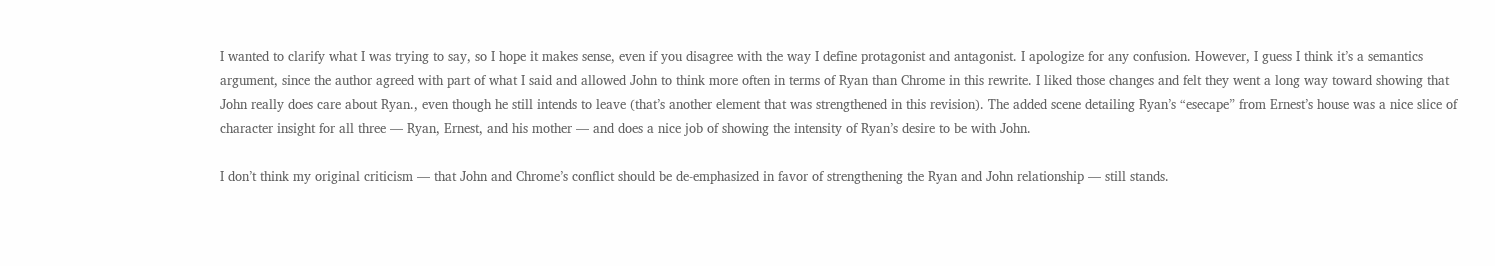I wanted to clarify what I was trying to say, so I hope it makes sense, even if you disagree with the way I define protagonist and antagonist. I apologize for any confusion. However, I guess I think it’s a semantics argument, since the author agreed with part of what I said and allowed John to think more often in terms of Ryan than Chrome in this rewrite. I liked those changes and felt they went a long way toward showing that John really does care about Ryan., even though he still intends to leave (that’s another element that was strengthened in this revision). The added scene detailing Ryan’s “esecape” from Ernest’s house was a nice slice of character insight for all three — Ryan, Ernest, and his mother — and does a nice job of showing the intensity of Ryan’s desire to be with John.

I don’t think my original criticism — that John and Chrome’s conflict should be de-emphasized in favor of strengthening the Ryan and John relationship — still stands.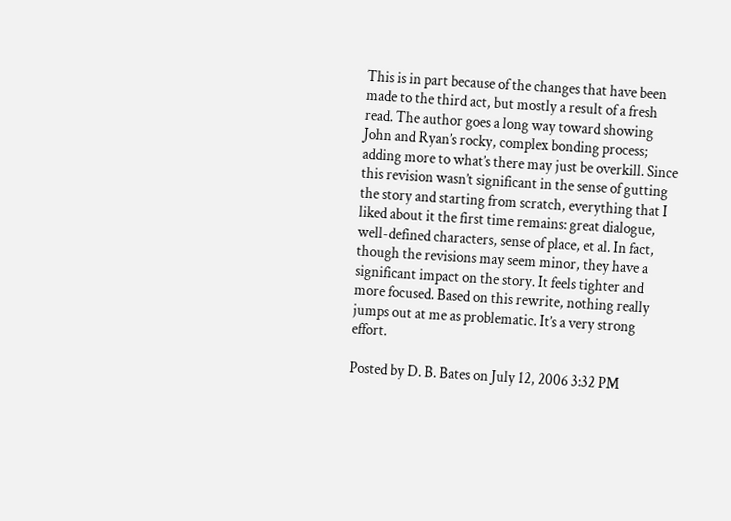This is in part because of the changes that have been made to the third act, but mostly a result of a fresh read. The author goes a long way toward showing John and Ryan’s rocky, complex bonding process; adding more to what’s there may just be overkill. Since this revision wasn’t significant in the sense of gutting the story and starting from scratch, everything that I liked about it the first time remains: great dialogue, well-defined characters, sense of place, et al. In fact, though the revisions may seem minor, they have a significant impact on the story. It feels tighter and more focused. Based on this rewrite, nothing really jumps out at me as problematic. It’s a very strong effort.

Posted by D. B. Bates on July 12, 2006 3:32 PM